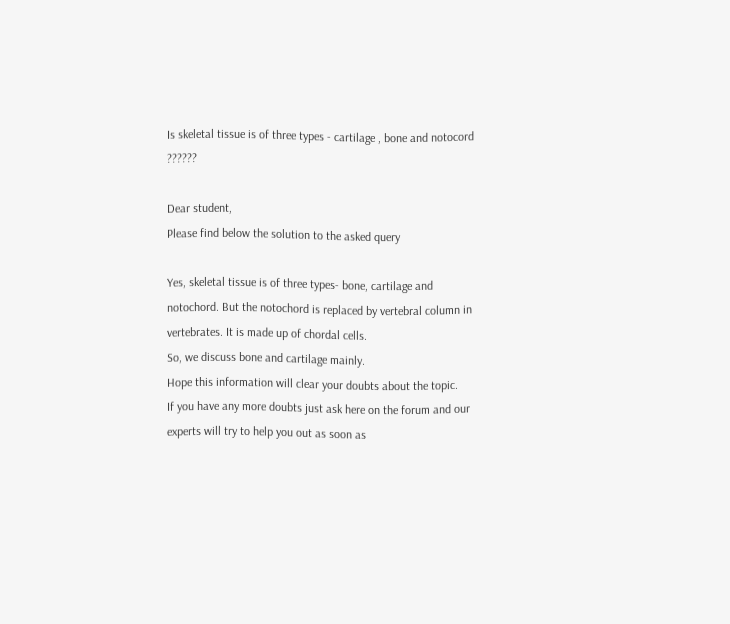Is skeletal tissue is of three types - cartilage , bone and notocord ??????

Dear student,
Please find below the solution to the asked query

Yes, skeletal tissue is of three types- bone, cartilage and notochord. But the notochord is replaced by vertebral column in vertebrates. It is made up of chordal cells.
So, we discuss bone and cartilage mainly.
Hope this information will clear your doubts about the topic.
If you have any more doubts just ask here on the forum and our experts will try to help you out as soon as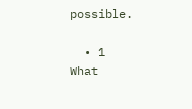possible.

  • 1
What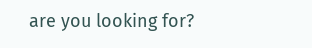are you looking for?